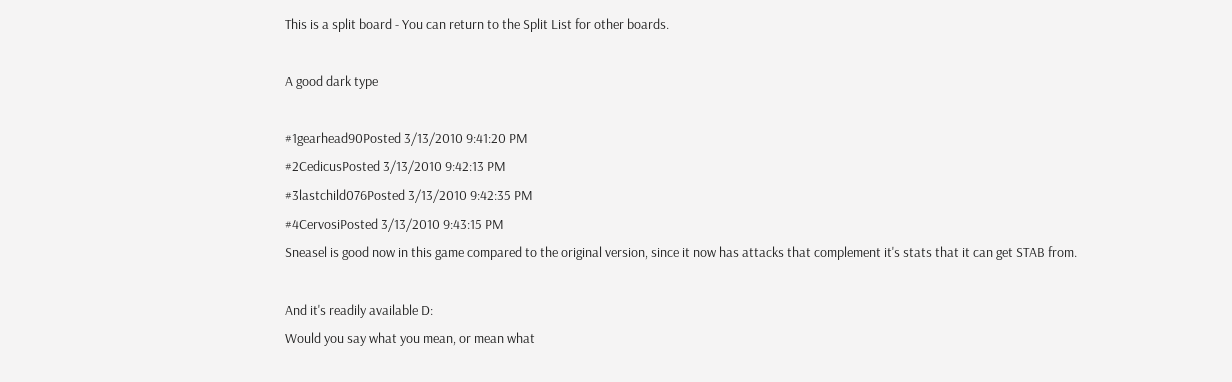This is a split board - You can return to the Split List for other boards.

A good dark type

#1gearhead90Posted 3/13/2010 9:41:20 PM
#2CedicusPosted 3/13/2010 9:42:13 PM
#3lastchild076Posted 3/13/2010 9:42:35 PM
#4CervosiPosted 3/13/2010 9:43:15 PM
Sneasel is good now in this game compared to the original version, since it now has attacks that complement it's stats that it can get STAB from.

And it's readily available D:
Would you say what you mean, or mean what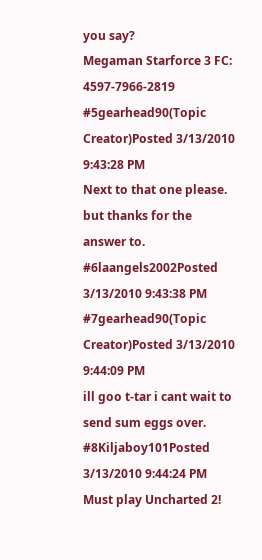you say?
Megaman Starforce 3 FC: 4597-7966-2819
#5gearhead90(Topic Creator)Posted 3/13/2010 9:43:28 PM
Next to that one please. but thanks for the answer to.
#6laangels2002Posted 3/13/2010 9:43:38 PM
#7gearhead90(Topic Creator)Posted 3/13/2010 9:44:09 PM
ill goo t-tar i cant wait to send sum eggs over.
#8Kiljaboy101Posted 3/13/2010 9:44:24 PM
Must play Uncharted 2!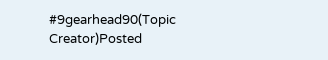#9gearhead90(Topic Creator)Posted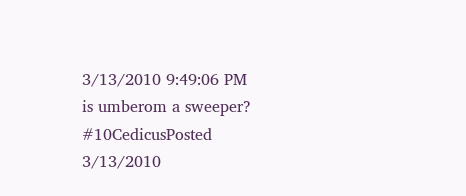3/13/2010 9:49:06 PM
is umberom a sweeper?
#10CedicusPosted 3/13/2010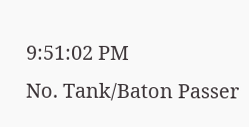9:51:02 PM
No. Tank/Baton Passer